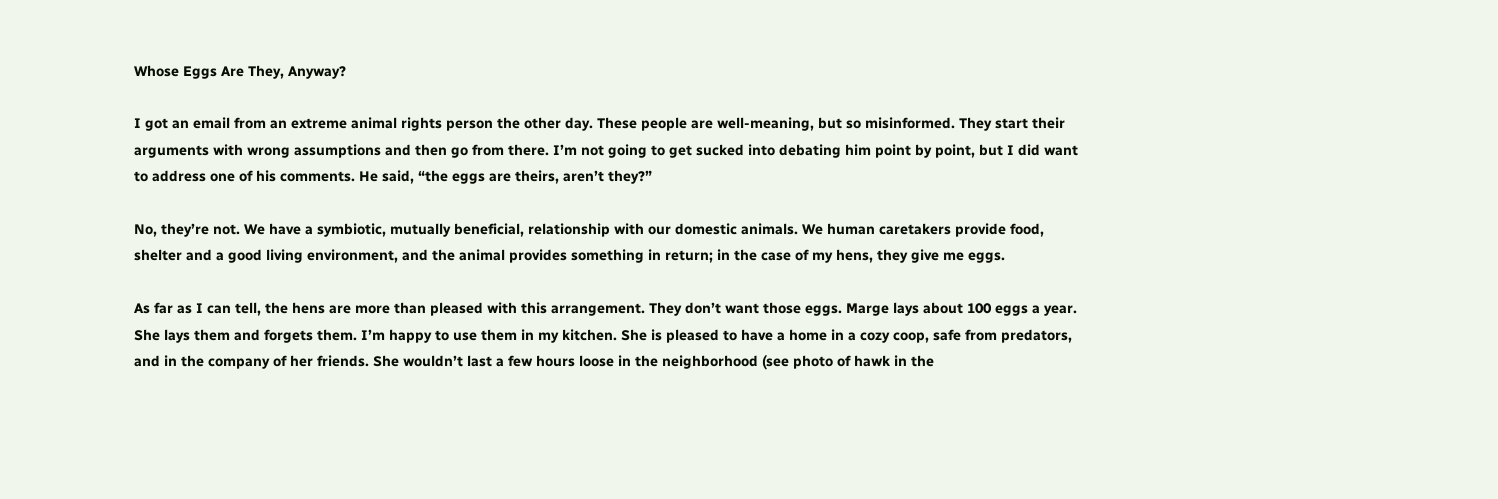Whose Eggs Are They, Anyway?

I got an email from an extreme animal rights person the other day. These people are well-meaning, but so misinformed. They start their arguments with wrong assumptions and then go from there. I’m not going to get sucked into debating him point by point, but I did want to address one of his comments. He said, “the eggs are theirs, aren’t they?”

No, they’re not. We have a symbiotic, mutually beneficial, relationship with our domestic animals. We human caretakers provide food, shelter and a good living environment, and the animal provides something in return; in the case of my hens, they give me eggs.

As far as I can tell, the hens are more than pleased with this arrangement. They don’t want those eggs. Marge lays about 100 eggs a year. She lays them and forgets them. I’m happy to use them in my kitchen. She is pleased to have a home in a cozy coop, safe from predators, and in the company of her friends. She wouldn’t last a few hours loose in the neighborhood (see photo of hawk in the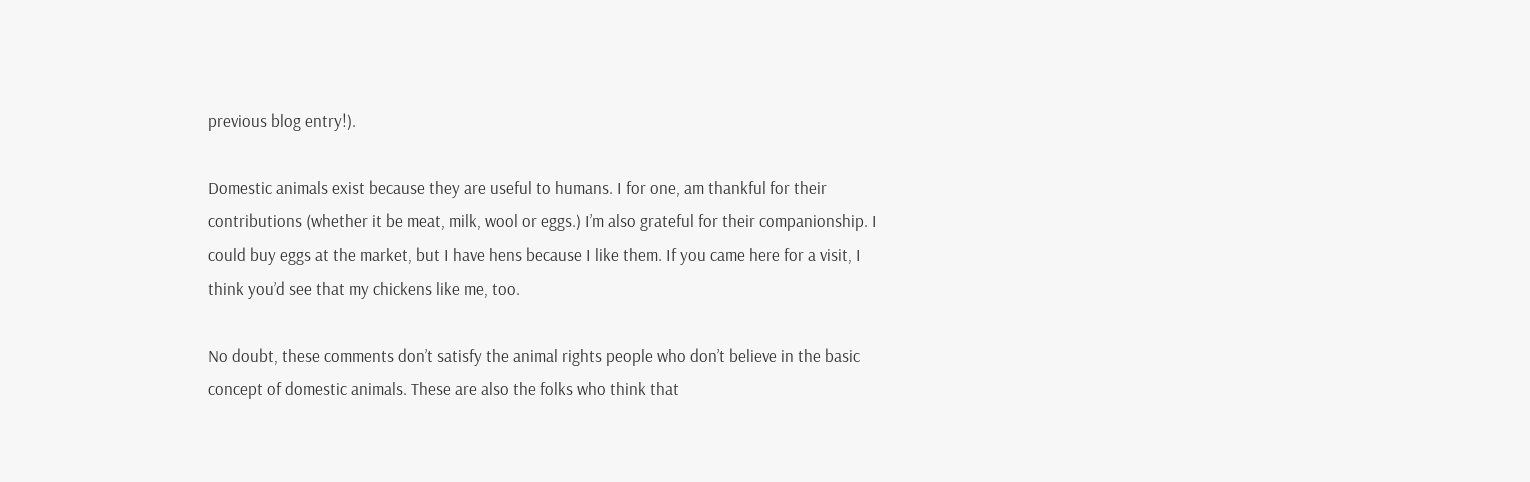previous blog entry!).

Domestic animals exist because they are useful to humans. I for one, am thankful for their contributions (whether it be meat, milk, wool or eggs.) I’m also grateful for their companionship. I could buy eggs at the market, but I have hens because I like them. If you came here for a visit, I think you’d see that my chickens like me, too.

No doubt, these comments don’t satisfy the animal rights people who don’t believe in the basic concept of domestic animals. These are also the folks who think that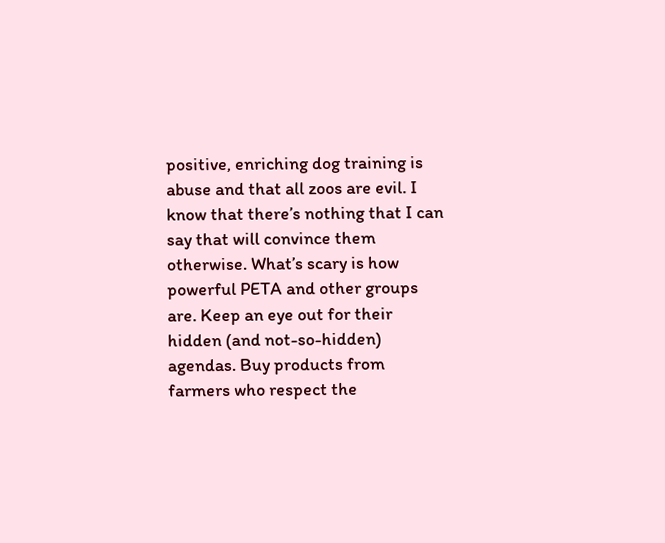positive, enriching dog training is abuse and that all zoos are evil. I know that there’s nothing that I can say that will convince them otherwise. What’s scary is how powerful PETA and other groups are. Keep an eye out for their hidden (and not-so-hidden) agendas. Buy products from farmers who respect the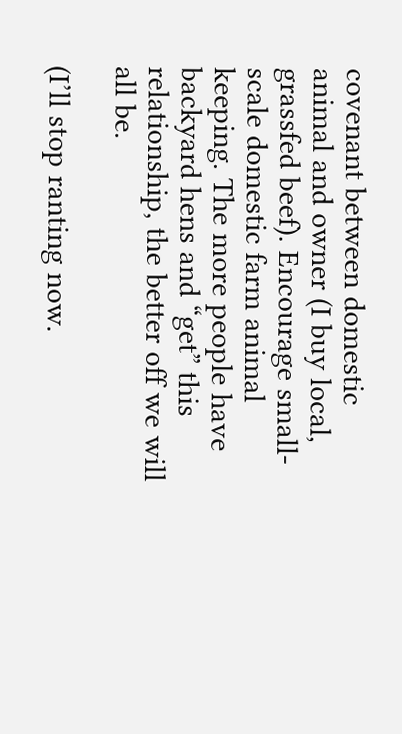covenant between domestic animal and owner (I buy local, grassfed beef). Encourage small-scale domestic farm animal keeping. The more people have backyard hens and “get” this relationship, the better off we will all be.

(I’ll stop ranting now.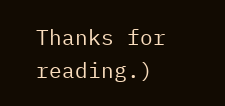Thanks for reading.)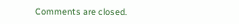Comments are closed.